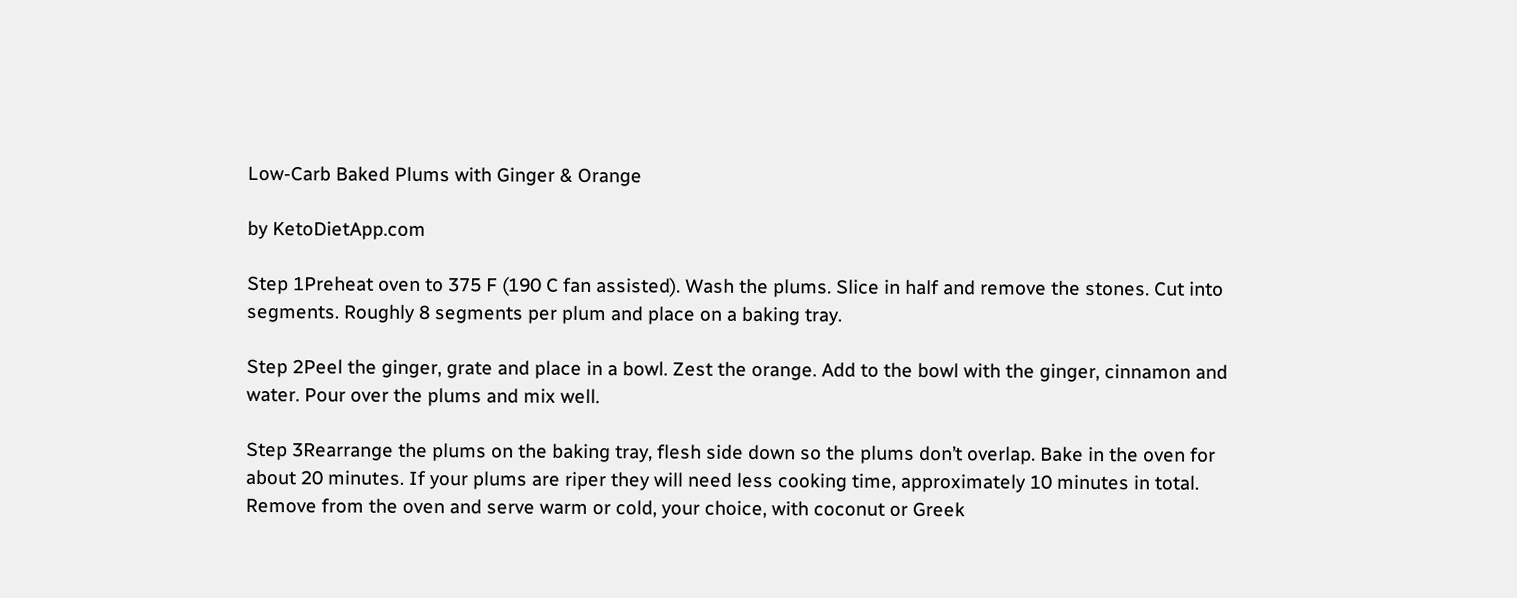Low-Carb Baked Plums with Ginger & Orange

by KetoDietApp.com

Step 1Preheat oven to 375 F (190 C fan assisted). Wash the plums. Slice in half and remove the stones. Cut into segments. Roughly 8 segments per plum and place on a baking tray.

Step 2Peel the ginger, grate and place in a bowl. Zest the orange. Add to the bowl with the ginger, cinnamon and water. Pour over the plums and mix well.

Step 3Rearrange the plums on the baking tray, flesh side down so the plums don’t overlap. Bake in the oven for about 20 minutes. If your plums are riper they will need less cooking time, approximately 10 minutes in total. Remove from the oven and serve warm or cold, your choice, with coconut or Greek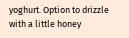yoghurt. Option to drizzle with a little honey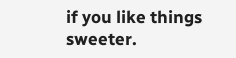if you like things sweeter.